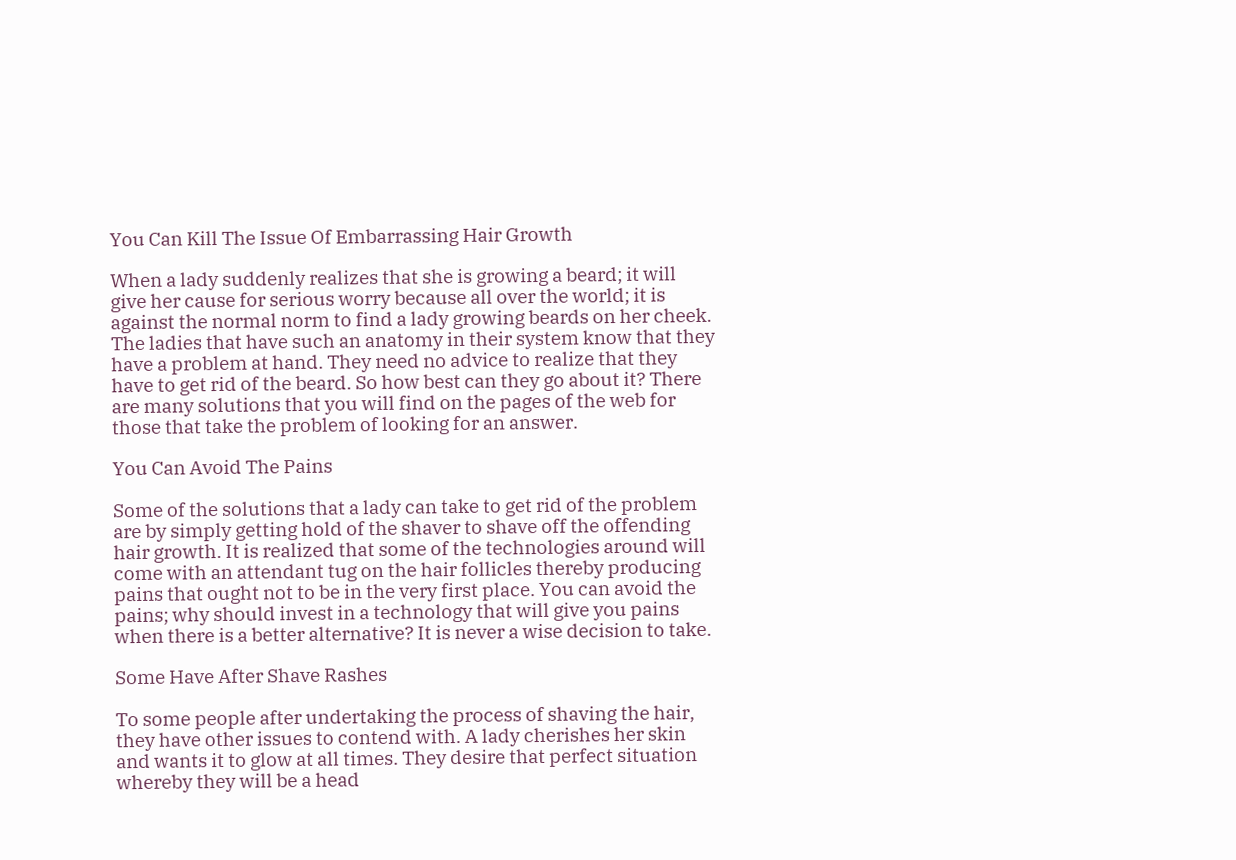You Can Kill The Issue Of Embarrassing Hair Growth

When a lady suddenly realizes that she is growing a beard; it will give her cause for serious worry because all over the world; it is against the normal norm to find a lady growing beards on her cheek. The ladies that have such an anatomy in their system know that they have a problem at hand. They need no advice to realize that they have to get rid of the beard. So how best can they go about it? There are many solutions that you will find on the pages of the web for those that take the problem of looking for an answer.

You Can Avoid The Pains

Some of the solutions that a lady can take to get rid of the problem are by simply getting hold of the shaver to shave off the offending hair growth. It is realized that some of the technologies around will come with an attendant tug on the hair follicles thereby producing pains that ought not to be in the very first place. You can avoid the pains; why should invest in a technology that will give you pains when there is a better alternative? It is never a wise decision to take.

Some Have After Shave Rashes

To some people after undertaking the process of shaving the hair, they have other issues to contend with. A lady cherishes her skin and wants it to glow at all times. They desire that perfect situation whereby they will be a head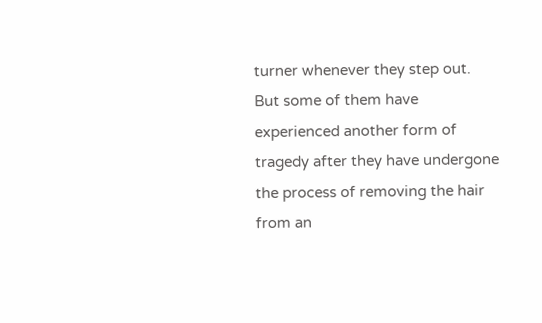turner whenever they step out. But some of them have experienced another form of tragedy after they have undergone the process of removing the hair from an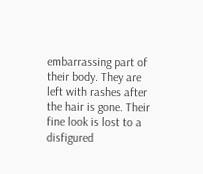embarrassing part of their body. They are left with rashes after the hair is gone. Their fine look is lost to a disfigured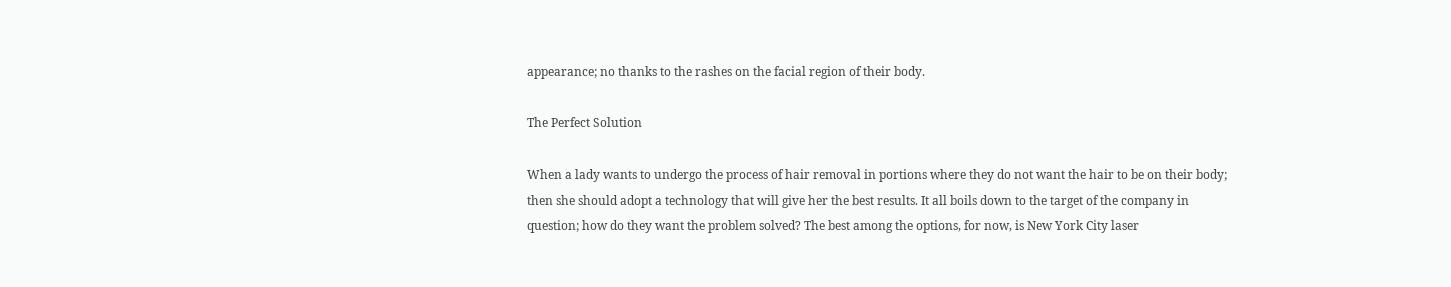appearance; no thanks to the rashes on the facial region of their body.

The Perfect Solution

When a lady wants to undergo the process of hair removal in portions where they do not want the hair to be on their body; then she should adopt a technology that will give her the best results. It all boils down to the target of the company in question; how do they want the problem solved? The best among the options, for now, is New York City laser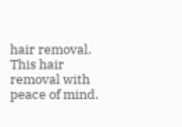hair removal. This hair removal with peace of mind.